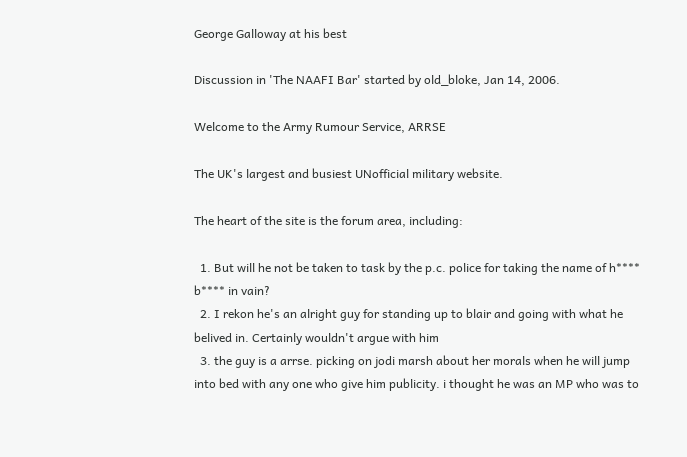George Galloway at his best

Discussion in 'The NAAFI Bar' started by old_bloke, Jan 14, 2006.

Welcome to the Army Rumour Service, ARRSE

The UK's largest and busiest UNofficial military website.

The heart of the site is the forum area, including:

  1. But will he not be taken to task by the p.c. police for taking the name of h**** b**** in vain?
  2. I rekon he's an alright guy for standing up to blair and going with what he belived in. Certainly wouldn't argue with him
  3. the guy is a arrse. picking on jodi marsh about her morals when he will jump into bed with any one who give him publicity. i thought he was an MP who was to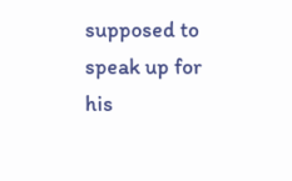supposed to speak up for his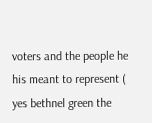voters and the people he his meant to represent ( yes bethnel green the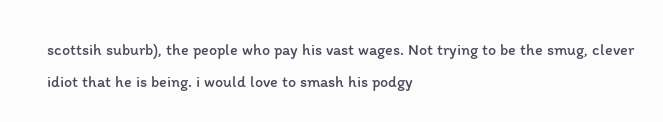scottsih suburb), the people who pay his vast wages. Not trying to be the smug, clever idiot that he is being. i would love to smash his podgy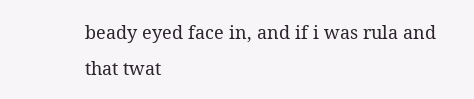beady eyed face in, and if i was rula and that twat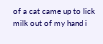of a cat came up to lick milk out of my hand i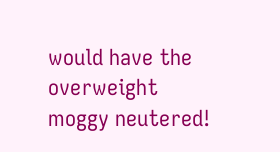would have the overweight moggy neutered!